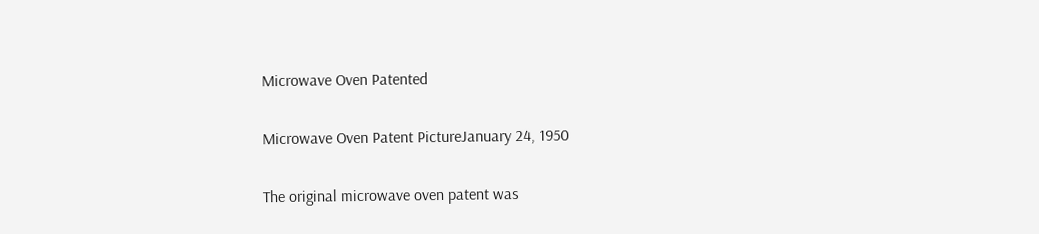Microwave Oven Patented

Microwave Oven Patent PictureJanuary 24, 1950

The original microwave oven patent was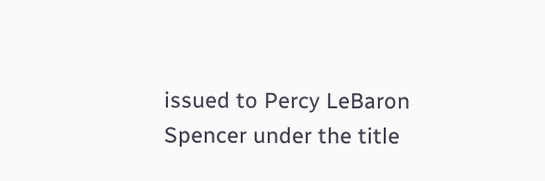issued to Percy LeBaron Spencer under the title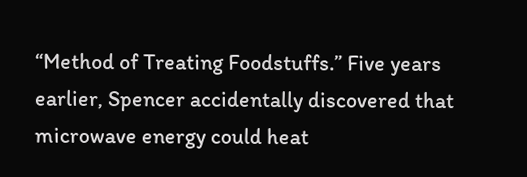“Method of Treating Foodstuffs.” Five years earlier, Spencer accidentally discovered that microwave energy could heat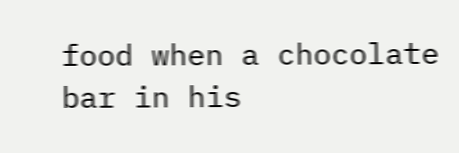food when a chocolate bar in his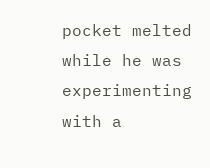pocket melted while he was experimenting with a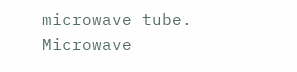microwave tube. Microwave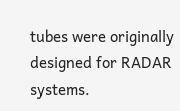tubes were originally designed for RADAR systems.